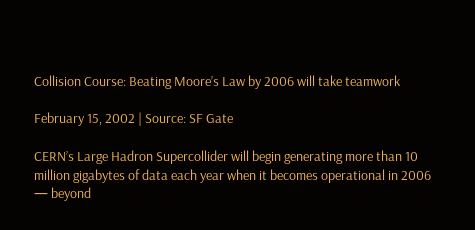Collision Course: Beating Moore’s Law by 2006 will take teamwork

February 15, 2002 | Source: SF Gate

CERN’s Large Hadron Supercollider will begin generating more than 10 million gigabytes of data each year when it becomes operational in 2006 — beyond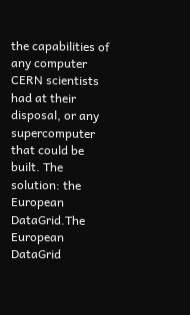the capabilities of any computer CERN scientists had at their disposal, or any supercomputer that could be built. The solution: the European DataGrid.The European DataGrid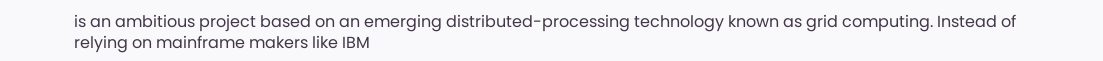is an ambitious project based on an emerging distributed-processing technology known as grid computing. Instead of relying on mainframe makers like IBM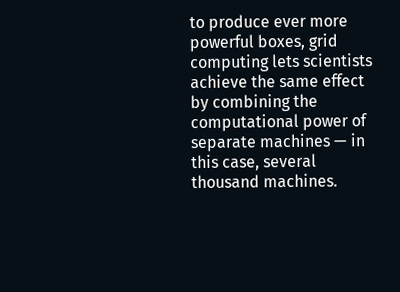to produce ever more powerful boxes, grid computing lets scientists achieve the same effect by combining the computational power of separate machines — in this case, several thousand machines.